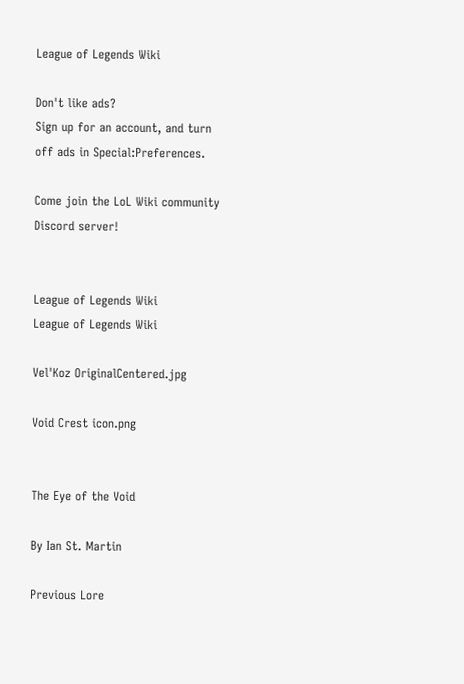League of Legends Wiki

Don't like ads?
Sign up for an account, and turn off ads in Special:Preferences.

Come join the LoL Wiki community Discord server!


League of Legends Wiki
League of Legends Wiki

Vel'Koz OriginalCentered.jpg

Void Crest icon.png


The Eye of the Void

By Ian St. Martin

Previous Lore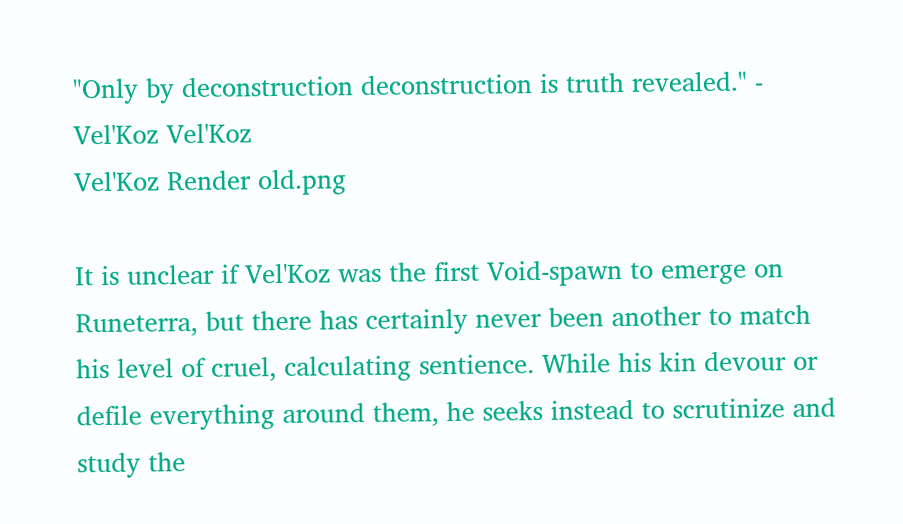"Only by deconstruction deconstruction is truth revealed." - Vel'Koz Vel'Koz
Vel'Koz Render old.png

It is unclear if Vel'Koz was the first Void-spawn to emerge on Runeterra, but there has certainly never been another to match his level of cruel, calculating sentience. While his kin devour or defile everything around them, he seeks instead to scrutinize and study the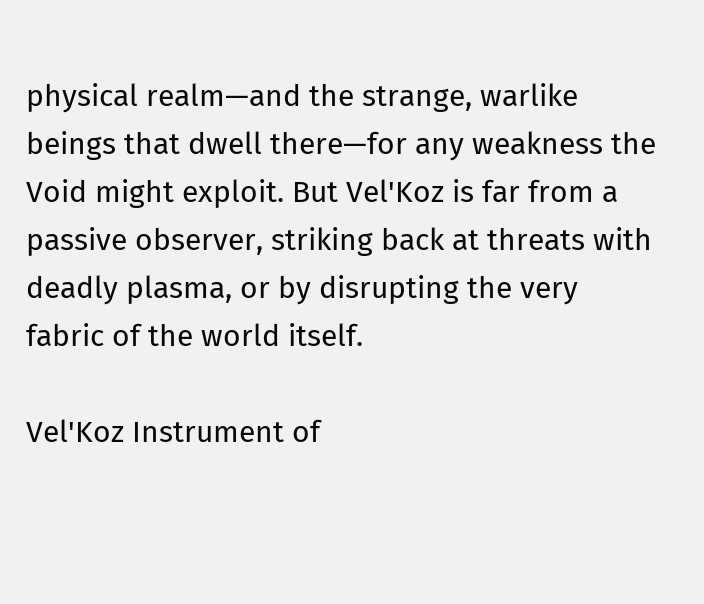physical realm—and the strange, warlike beings that dwell there—for any weakness the Void might exploit. But Vel'Koz is far from a passive observer, striking back at threats with deadly plasma, or by disrupting the very fabric of the world itself.

Vel'Koz Instrument of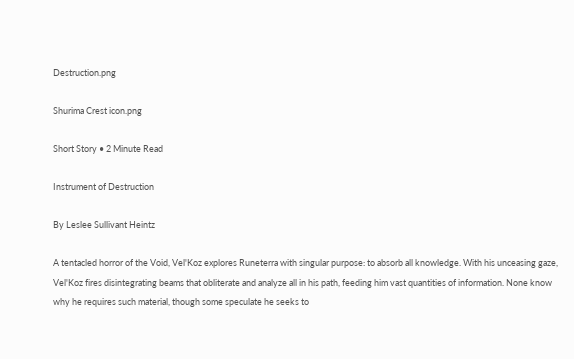Destruction.png

Shurima Crest icon.png

Short Story • 2 Minute Read

Instrument of Destruction

By Leslee Sullivant Heintz

A tentacled horror of the Void, Vel'Koz explores Runeterra with singular purpose: to absorb all knowledge. With his unceasing gaze, Vel'Koz fires disintegrating beams that obliterate and analyze all in his path, feeding him vast quantities of information. None know why he requires such material, though some speculate he seeks to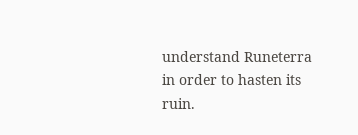understand Runeterra in order to hasten its ruin.